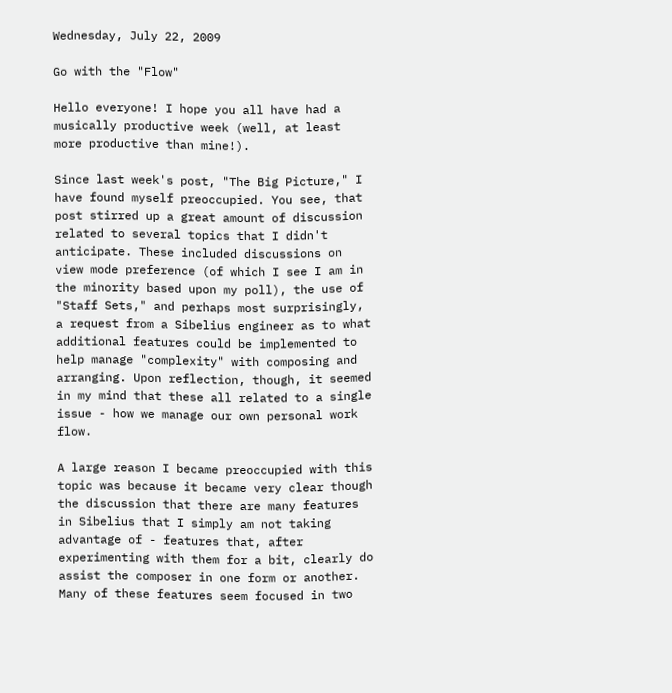Wednesday, July 22, 2009

Go with the "Flow"

Hello everyone! I hope you all have had a musically productive week (well, at least more productive than mine!).

Since last week's post, "The Big Picture," I have found myself preoccupied. You see, that post stirred up a great amount of discussion related to several topics that I didn't anticipate. These included discussions on view mode preference (of which I see I am in the minority based upon my poll), the use of "Staff Sets," and perhaps most surprisingly, a request from a Sibelius engineer as to what additional features could be implemented to help manage "complexity" with composing and arranging. Upon reflection, though, it seemed in my mind that these all related to a single issue - how we manage our own personal work flow.

A large reason I became preoccupied with this topic was because it became very clear though the discussion that there are many features in Sibelius that I simply am not taking advantage of - features that, after experimenting with them for a bit, clearly do assist the composer in one form or another. Many of these features seem focused in two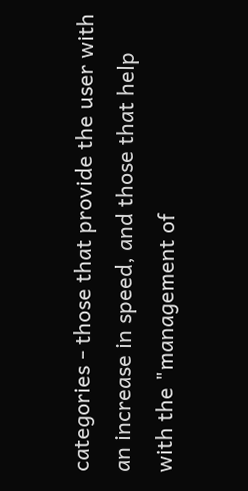categories - those that provide the user with an increase in speed, and those that help with the "management of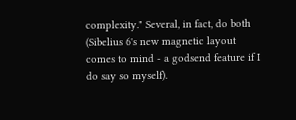complexity." Several, in fact, do both (Sibelius 6's new magnetic layout comes to mind - a godsend feature if I do say so myself).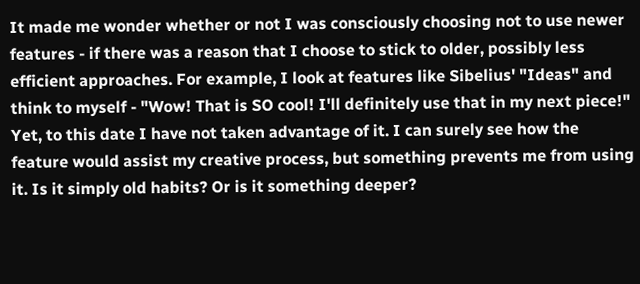It made me wonder whether or not I was consciously choosing not to use newer features - if there was a reason that I choose to stick to older, possibly less efficient approaches. For example, I look at features like Sibelius' "Ideas" and think to myself - "Wow! That is SO cool! I'll definitely use that in my next piece!" Yet, to this date I have not taken advantage of it. I can surely see how the feature would assist my creative process, but something prevents me from using it. Is it simply old habits? Or is it something deeper?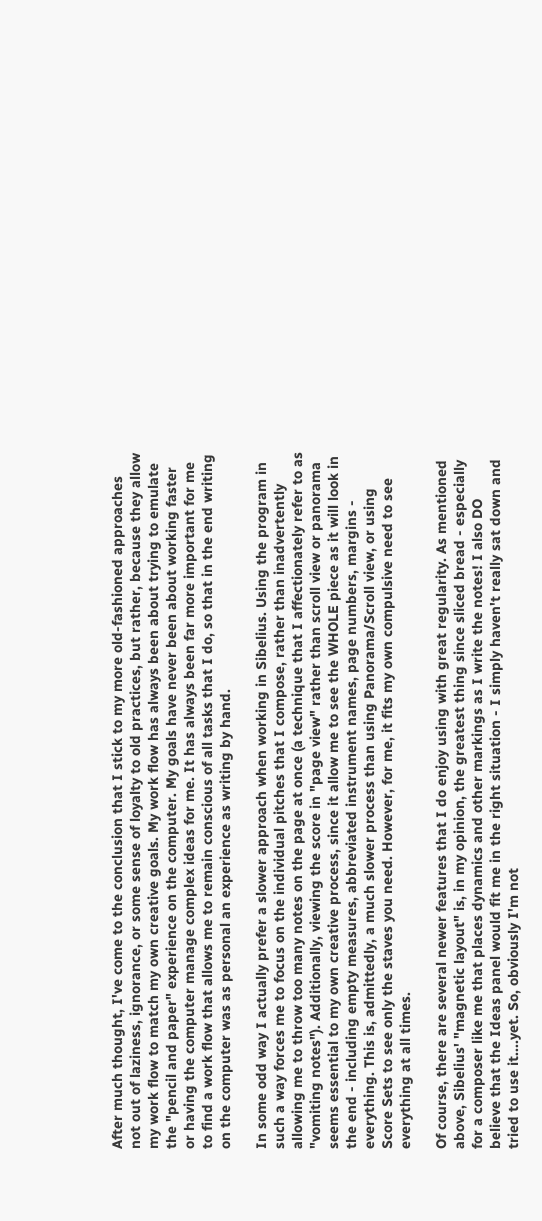After much thought, I've come to the conclusion that I stick to my more old-fashioned approaches not out of laziness, ignorance, or some sense of loyalty to old practices, but rather, because they allow my work flow to match my own creative goals. My work flow has always been about trying to emulate the "pencil and paper" experience on the computer. My goals have never been about working faster or having the computer manage complex ideas for me. It has always been far more important for me to find a work flow that allows me to remain conscious of all tasks that I do, so that in the end writing on the computer was as personal an experience as writing by hand.

In some odd way I actually prefer a slower approach when working in Sibelius. Using the program in such a way forces me to focus on the individual pitches that I compose, rather than inadvertently allowing me to throw too many notes on the page at once (a technique that I affectionately refer to as "vomiting notes"). Additionally, viewing the score in "page view" rather than scroll view or panorama seems essential to my own creative process, since it allow me to see the WHOLE piece as it will look in the end - including empty measures, abbreviated instrument names, page numbers, margins - everything. This is, admittedly, a much slower process than using Panorama/Scroll view, or using Score Sets to see only the staves you need. However, for me, it fits my own compulsive need to see everything at all times.

Of course, there are several newer features that I do enjoy using with great regularity. As mentioned above, Sibelius' "magnetic layout" is, in my opinion, the greatest thing since sliced bread - especially for a composer like me that places dynamics and other markings as I write the notes! I also DO believe that the Ideas panel would fit me in the right situation - I simply haven't really sat down and tried to use it....yet. So, obviously I'm not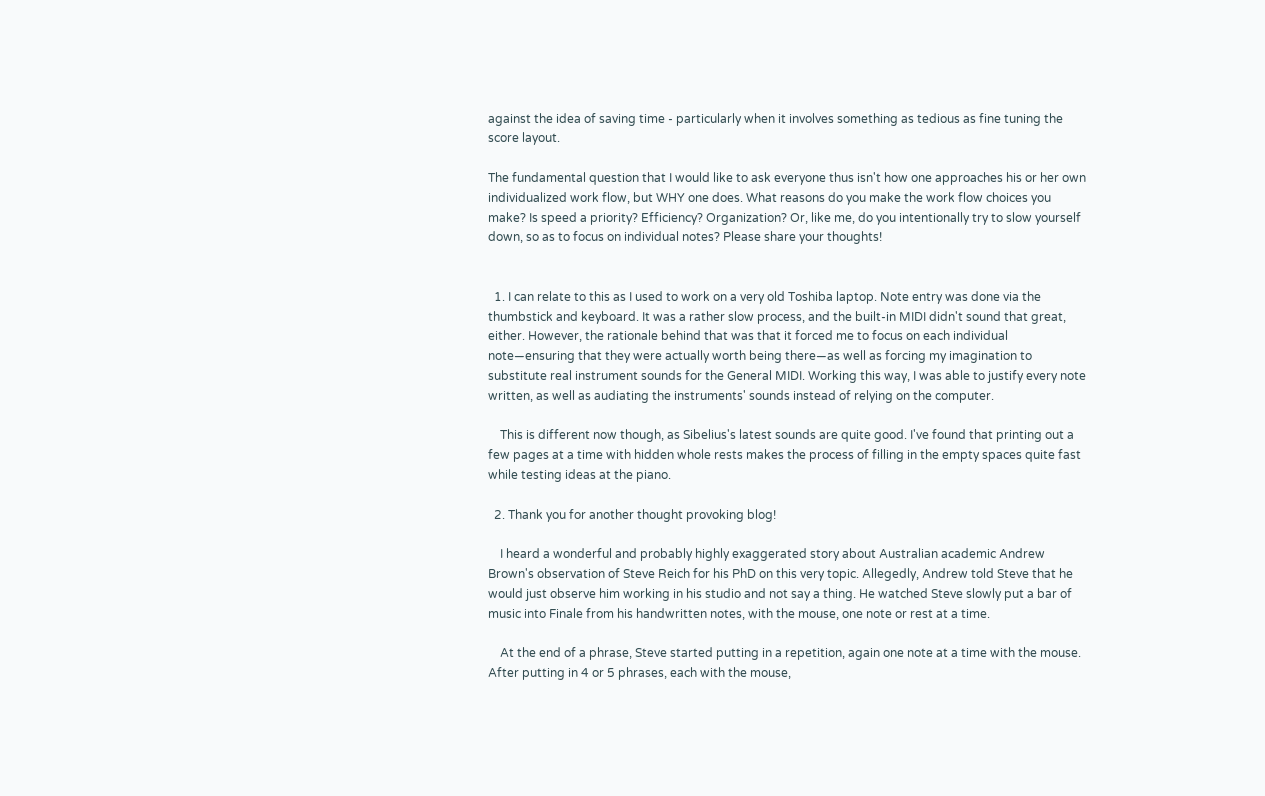against the idea of saving time - particularly when it involves something as tedious as fine tuning the score layout.

The fundamental question that I would like to ask everyone thus isn't how one approaches his or her own individualized work flow, but WHY one does. What reasons do you make the work flow choices you make? Is speed a priority? Efficiency? Organization? Or, like me, do you intentionally try to slow yourself down, so as to focus on individual notes? Please share your thoughts!


  1. I can relate to this as I used to work on a very old Toshiba laptop. Note entry was done via the thumbstick and keyboard. It was a rather slow process, and the built-in MIDI didn't sound that great, either. However, the rationale behind that was that it forced me to focus on each individual note—ensuring that they were actually worth being there—as well as forcing my imagination to substitute real instrument sounds for the General MIDI. Working this way, I was able to justify every note written, as well as audiating the instruments' sounds instead of relying on the computer.

    This is different now though, as Sibelius's latest sounds are quite good. I've found that printing out a few pages at a time with hidden whole rests makes the process of filling in the empty spaces quite fast while testing ideas at the piano.

  2. Thank you for another thought provoking blog!

    I heard a wonderful and probably highly exaggerated story about Australian academic Andrew Brown's observation of Steve Reich for his PhD on this very topic. Allegedly, Andrew told Steve that he would just observe him working in his studio and not say a thing. He watched Steve slowly put a bar of music into Finale from his handwritten notes, with the mouse, one note or rest at a time.

    At the end of a phrase, Steve started putting in a repetition, again one note at a time with the mouse. After putting in 4 or 5 phrases, each with the mouse,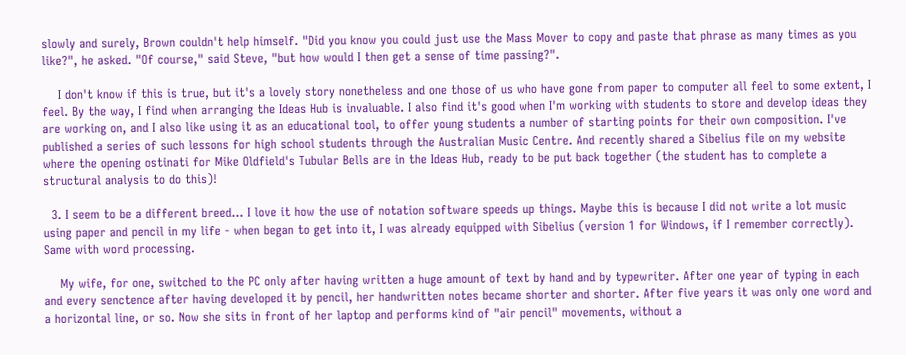slowly and surely, Brown couldn't help himself. "Did you know you could just use the Mass Mover to copy and paste that phrase as many times as you like?", he asked. "Of course," said Steve, "but how would I then get a sense of time passing?".

    I don't know if this is true, but it's a lovely story nonetheless and one those of us who have gone from paper to computer all feel to some extent, I feel. By the way, I find when arranging the Ideas Hub is invaluable. I also find it's good when I'm working with students to store and develop ideas they are working on, and I also like using it as an educational tool, to offer young students a number of starting points for their own composition. I've published a series of such lessons for high school students through the Australian Music Centre. And recently shared a Sibelius file on my website where the opening ostinati for Mike Oldfield's Tubular Bells are in the Ideas Hub, ready to be put back together (the student has to complete a structural analysis to do this)!

  3. I seem to be a different breed... I love it how the use of notation software speeds up things. Maybe this is because I did not write a lot music using paper and pencil in my life - when began to get into it, I was already equipped with Sibelius (version 1 for Windows, if I remember correctly). Same with word processing.

    My wife, for one, switched to the PC only after having written a huge amount of text by hand and by typewriter. After one year of typing in each and every senctence after having developed it by pencil, her handwritten notes became shorter and shorter. After five years it was only one word and a horizontal line, or so. Now she sits in front of her laptop and performs kind of "air pencil" movements, without a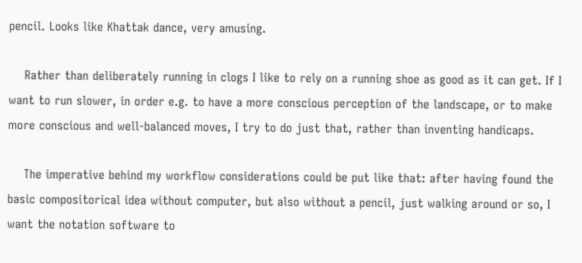pencil. Looks like Khattak dance, very amusing.

    Rather than deliberately running in clogs I like to rely on a running shoe as good as it can get. If I want to run slower, in order e.g. to have a more conscious perception of the landscape, or to make more conscious and well-balanced moves, I try to do just that, rather than inventing handicaps.

    The imperative behind my workflow considerations could be put like that: after having found the basic compositorical idea without computer, but also without a pencil, just walking around or so, I want the notation software to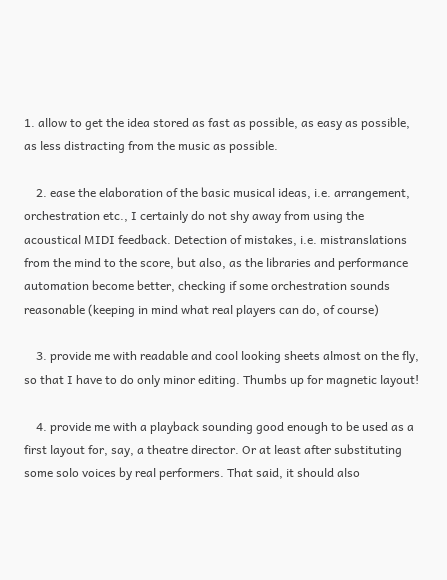1. allow to get the idea stored as fast as possible, as easy as possible, as less distracting from the music as possible.

    2. ease the elaboration of the basic musical ideas, i.e. arrangement, orchestration etc., I certainly do not shy away from using the acoustical MIDI feedback. Detection of mistakes, i.e. mistranslations from the mind to the score, but also, as the libraries and performance automation become better, checking if some orchestration sounds reasonable (keeping in mind what real players can do, of course)

    3. provide me with readable and cool looking sheets almost on the fly, so that I have to do only minor editing. Thumbs up for magnetic layout!

    4. provide me with a playback sounding good enough to be used as a first layout for, say, a theatre director. Or at least after substituting some solo voices by real performers. That said, it should also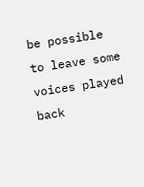be possible to leave some voices played back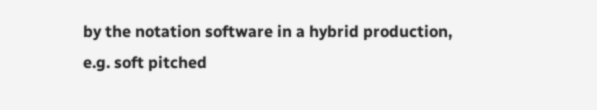by the notation software in a hybrid production, e.g. soft pitched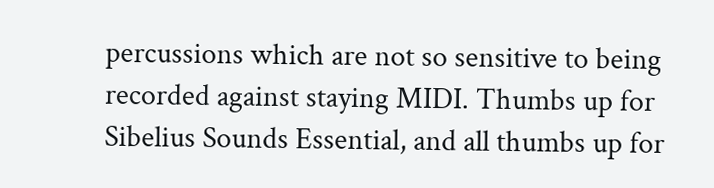percussions which are not so sensitive to being recorded against staying MIDI. Thumbs up for Sibelius Sounds Essential, and all thumbs up for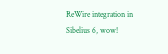ReWire integration in Sibelius 6, wow!